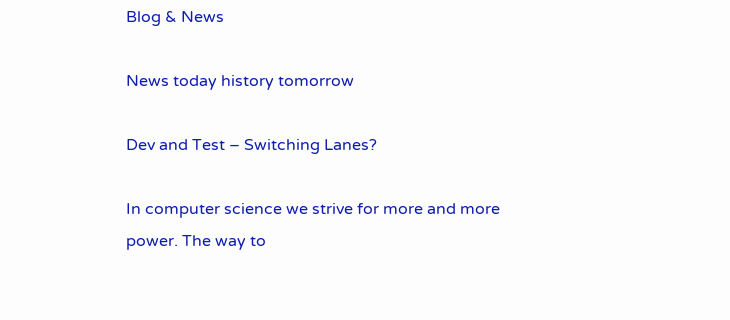Blog & News

News today history tomorrow

Dev and Test – Switching Lanes?

In computer science we strive for more and more power. The way to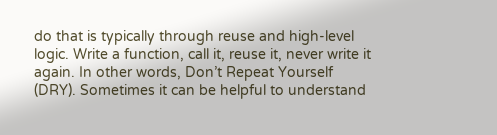do that is typically through reuse and high-level logic. Write a function, call it, reuse it, never write it again. In other words, Don’t Repeat Yourself (DRY). Sometimes it can be helpful to understand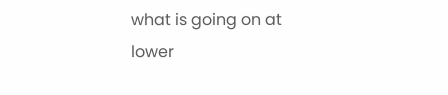what is going on at lower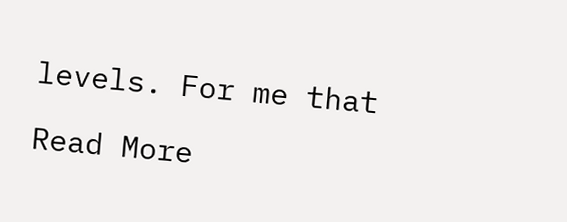levels. For me that

Read More